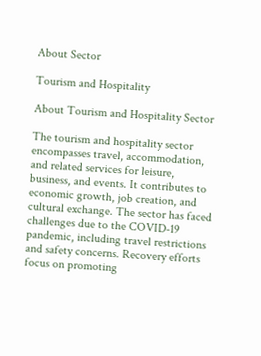About Sector

Tourism and Hospitality

About Tourism and Hospitality Sector

The tourism and hospitality sector encompasses travel, accommodation, and related services for leisure, business, and events. It contributes to economic growth, job creation, and cultural exchange. The sector has faced challenges due to the COVID-19 pandemic, including travel restrictions and safety concerns. Recovery efforts focus on promoting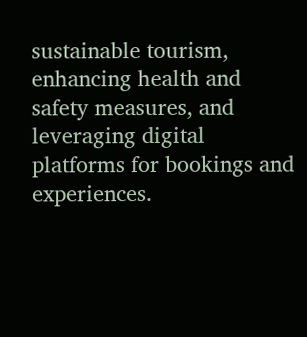sustainable tourism, enhancing health and safety measures, and leveraging digital platforms for bookings and experiences.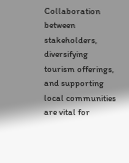Collaboration between stakeholders, diversifying tourism offerings, and supporting local communities are vital for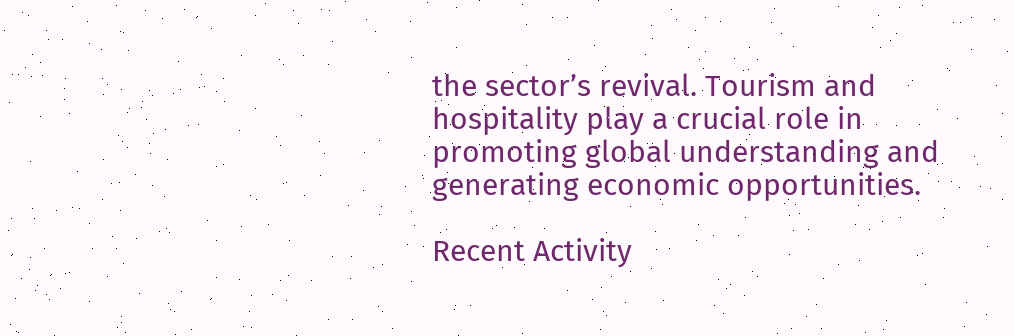the sector’s revival. Tourism and hospitality play a crucial role in promoting global understanding and generating economic opportunities.

Recent Activity